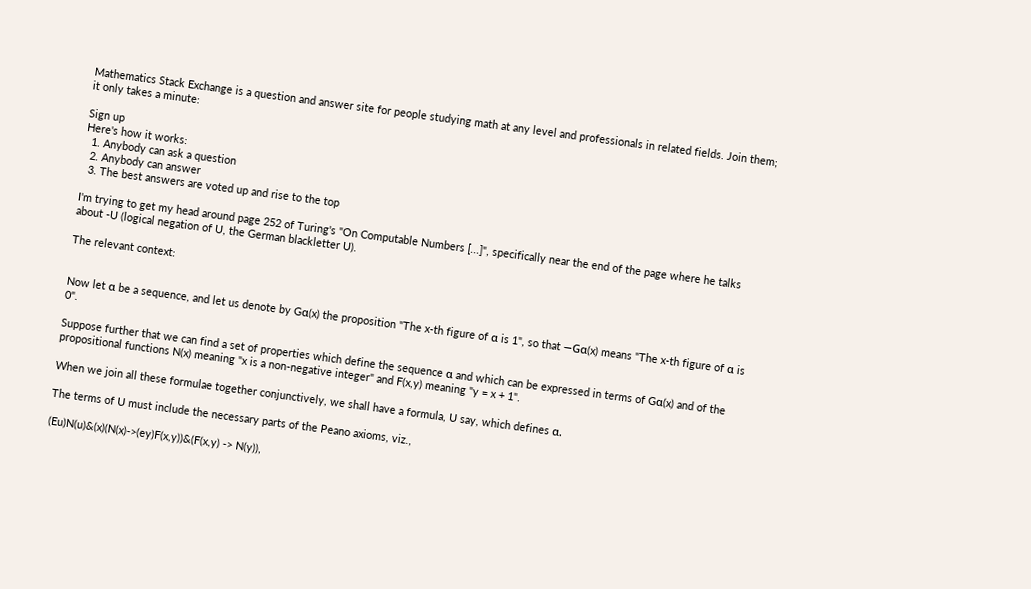Mathematics Stack Exchange is a question and answer site for people studying math at any level and professionals in related fields. Join them; it only takes a minute:

Sign up
Here's how it works:
  1. Anybody can ask a question
  2. Anybody can answer
  3. The best answers are voted up and rise to the top

I'm trying to get my head around page 252 of Turing's "On Computable Numbers [...]", specifically near the end of the page where he talks about -U (logical negation of U, the German blackletter U).

The relevant context:


Now let α be a sequence, and let us denote by Gα(x) the proposition "The x-th figure of α is 1", so that —Gα(x) means "The x-th figure of α is 0".

Suppose further that we can find a set of properties which define the sequence α and which can be expressed in terms of Gα(x) and of the propositional functions N(x) meaning "x is a non-negative integer" and F(x,y) meaning "y = x + 1".

When we join all these formulae together conjunctively, we shall have a formula, U say, which defines α.

The terms of U must include the necessary parts of the Peano axioms, viz.,

(Eu)N(u)&(x)(N(x)->(ey)F(x,y))&(F(x,y) -> N(y)),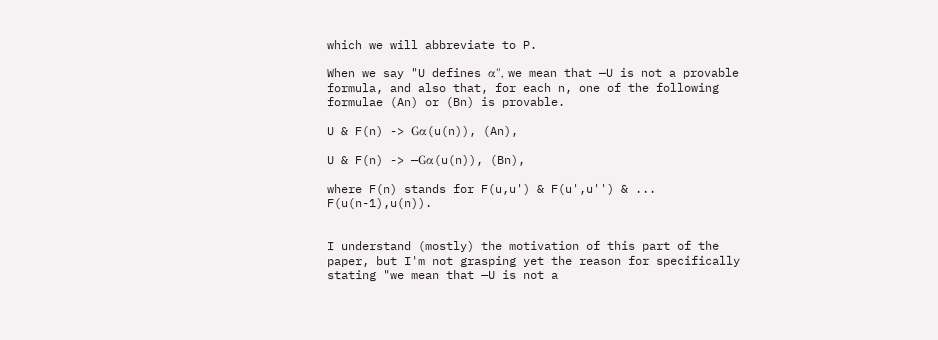which we will abbreviate to P.

When we say "U defines α", we mean that —U is not a provable formula, and also that, for each n, one of the following formulae (An) or (Bn) is provable.

U & F(n) -> Gα(u(n)), (An),

U & F(n) -> —Gα(u(n)), (Bn),

where F(n) stands for F(u,u') & F(u',u'') & ... F(u(n-1),u(n)).


I understand (mostly) the motivation of this part of the paper, but I'm not grasping yet the reason for specifically stating "we mean that —U is not a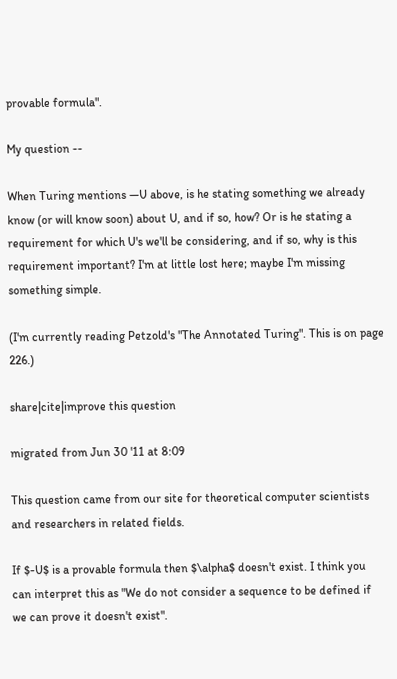provable formula".

My question --

When Turing mentions —U above, is he stating something we already know (or will know soon) about U, and if so, how? Or is he stating a requirement for which U's we'll be considering, and if so, why is this requirement important? I'm at little lost here; maybe I'm missing something simple.

(I'm currently reading Petzold's "The Annotated Turing". This is on page 226.)

share|cite|improve this question

migrated from Jun 30 '11 at 8:09

This question came from our site for theoretical computer scientists and researchers in related fields.

If $-U$ is a provable formula then $\alpha$ doesn't exist. I think you can interpret this as "We do not consider a sequence to be defined if we can prove it doesn't exist".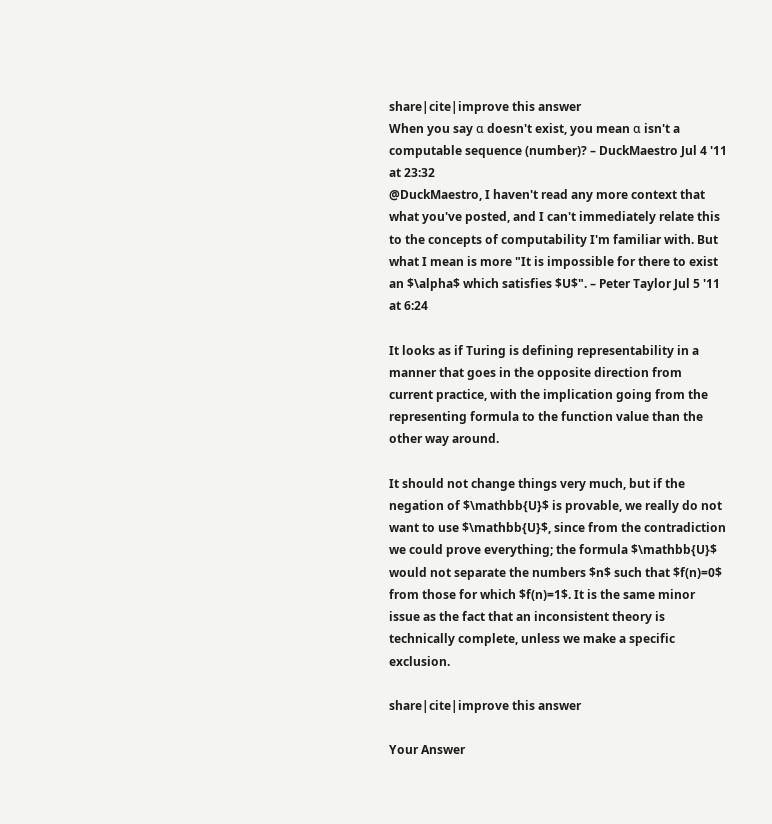share|cite|improve this answer
When you say α doesn't exist, you mean α isn't a computable sequence (number)? – DuckMaestro Jul 4 '11 at 23:32
@DuckMaestro, I haven't read any more context that what you've posted, and I can't immediately relate this to the concepts of computability I'm familiar with. But what I mean is more "It is impossible for there to exist an $\alpha$ which satisfies $U$". – Peter Taylor Jul 5 '11 at 6:24

It looks as if Turing is defining representability in a manner that goes in the opposite direction from current practice, with the implication going from the representing formula to the function value than the other way around.

It should not change things very much, but if the negation of $\mathbb{U}$ is provable, we really do not want to use $\mathbb{U}$, since from the contradiction we could prove everything; the formula $\mathbb{U}$ would not separate the numbers $n$ such that $f(n)=0$ from those for which $f(n)=1$. It is the same minor issue as the fact that an inconsistent theory is technically complete, unless we make a specific exclusion.

share|cite|improve this answer

Your Answer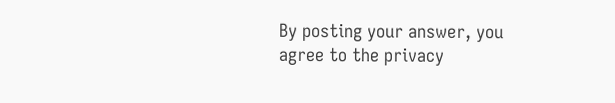By posting your answer, you agree to the privacy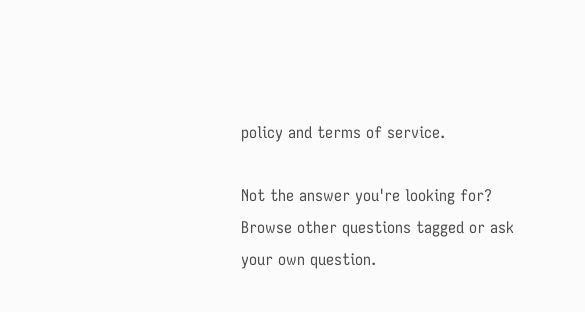policy and terms of service.

Not the answer you're looking for? Browse other questions tagged or ask your own question.